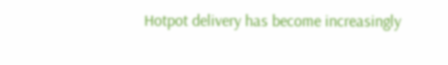Hotpot delivery has become increasingly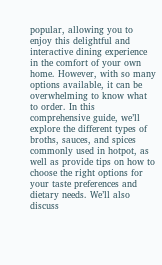popular, allowing you to enjoy this delightful and interactive dining experience in the comfort of your own home. However, with so many options available, it can be overwhelming to know what to order. In this comprehensive guide, we’ll explore the different types of broths, sauces, and spices commonly used in hotpot, as well as provide tips on how to choose the right options for your taste preferences and dietary needs. We’ll also discuss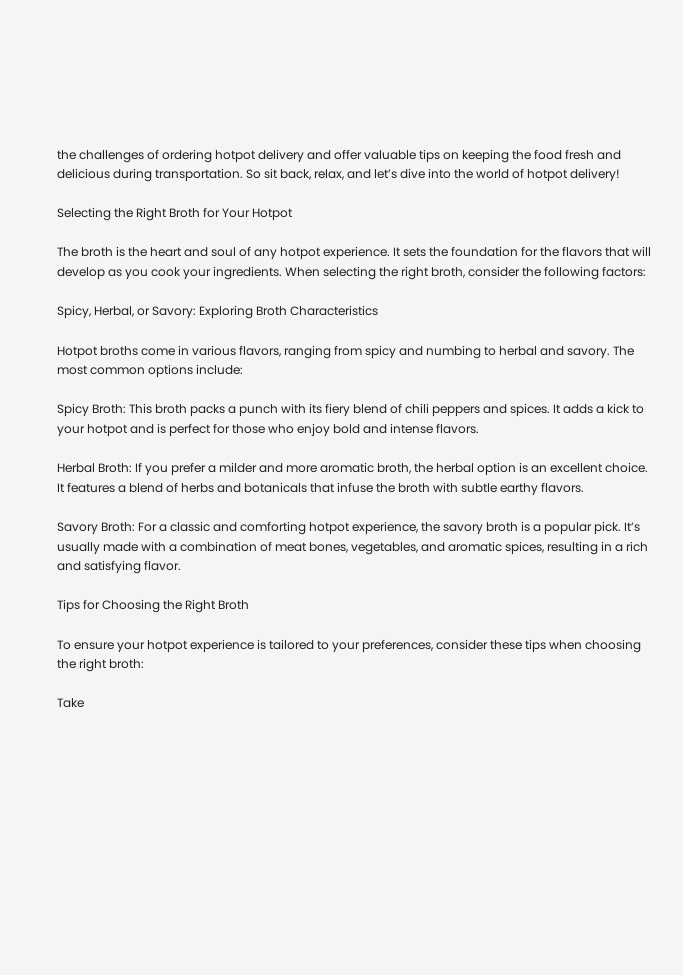the challenges of ordering hotpot delivery and offer valuable tips on keeping the food fresh and delicious during transportation. So sit back, relax, and let’s dive into the world of hotpot delivery!

Selecting the Right Broth for Your Hotpot

The broth is the heart and soul of any hotpot experience. It sets the foundation for the flavors that will develop as you cook your ingredients. When selecting the right broth, consider the following factors:

Spicy, Herbal, or Savory: Exploring Broth Characteristics

Hotpot broths come in various flavors, ranging from spicy and numbing to herbal and savory. The most common options include:

Spicy Broth: This broth packs a punch with its fiery blend of chili peppers and spices. It adds a kick to your hotpot and is perfect for those who enjoy bold and intense flavors.

Herbal Broth: If you prefer a milder and more aromatic broth, the herbal option is an excellent choice. It features a blend of herbs and botanicals that infuse the broth with subtle earthy flavors.

Savory Broth: For a classic and comforting hotpot experience, the savory broth is a popular pick. It’s usually made with a combination of meat bones, vegetables, and aromatic spices, resulting in a rich and satisfying flavor.

Tips for Choosing the Right Broth

To ensure your hotpot experience is tailored to your preferences, consider these tips when choosing the right broth:

Take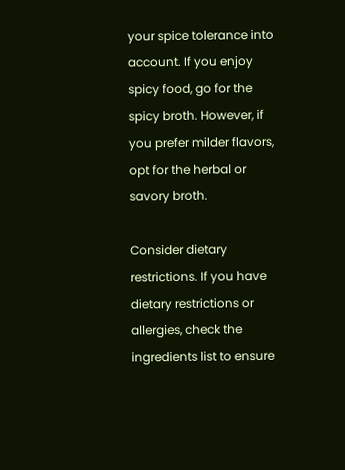your spice tolerance into account. If you enjoy spicy food, go for the spicy broth. However, if you prefer milder flavors, opt for the herbal or savory broth.

Consider dietary restrictions. If you have dietary restrictions or allergies, check the ingredients list to ensure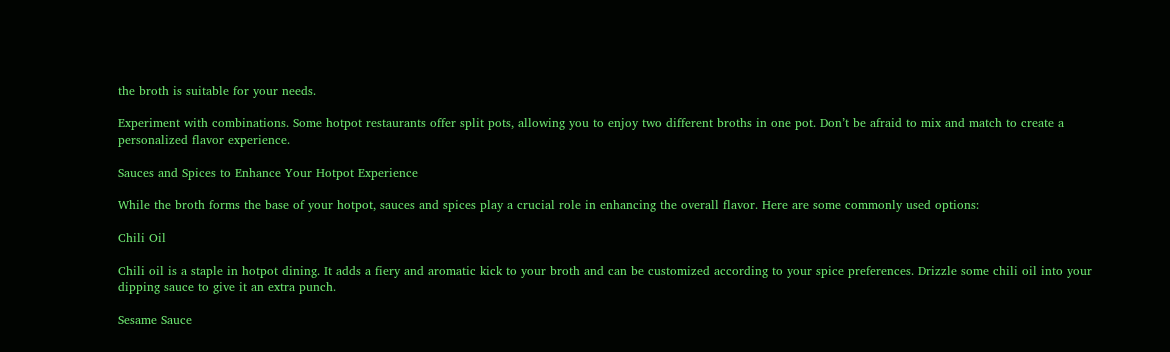the broth is suitable for your needs.

Experiment with combinations. Some hotpot restaurants offer split pots, allowing you to enjoy two different broths in one pot. Don’t be afraid to mix and match to create a personalized flavor experience.

Sauces and Spices to Enhance Your Hotpot Experience

While the broth forms the base of your hotpot, sauces and spices play a crucial role in enhancing the overall flavor. Here are some commonly used options:

Chili Oil

Chili oil is a staple in hotpot dining. It adds a fiery and aromatic kick to your broth and can be customized according to your spice preferences. Drizzle some chili oil into your dipping sauce to give it an extra punch.

Sesame Sauce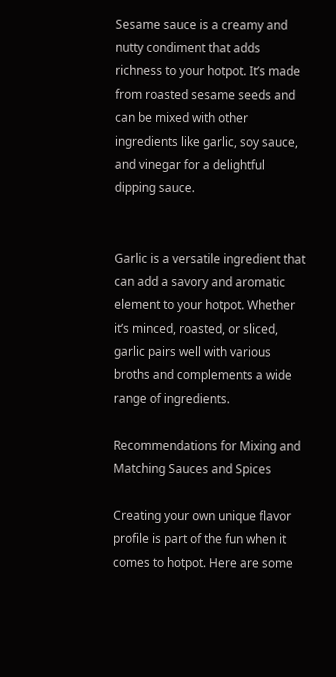Sesame sauce is a creamy and nutty condiment that adds richness to your hotpot. It’s made from roasted sesame seeds and can be mixed with other ingredients like garlic, soy sauce, and vinegar for a delightful dipping sauce.


Garlic is a versatile ingredient that can add a savory and aromatic element to your hotpot. Whether it’s minced, roasted, or sliced, garlic pairs well with various broths and complements a wide range of ingredients.

Recommendations for Mixing and Matching Sauces and Spices

Creating your own unique flavor profile is part of the fun when it comes to hotpot. Here are some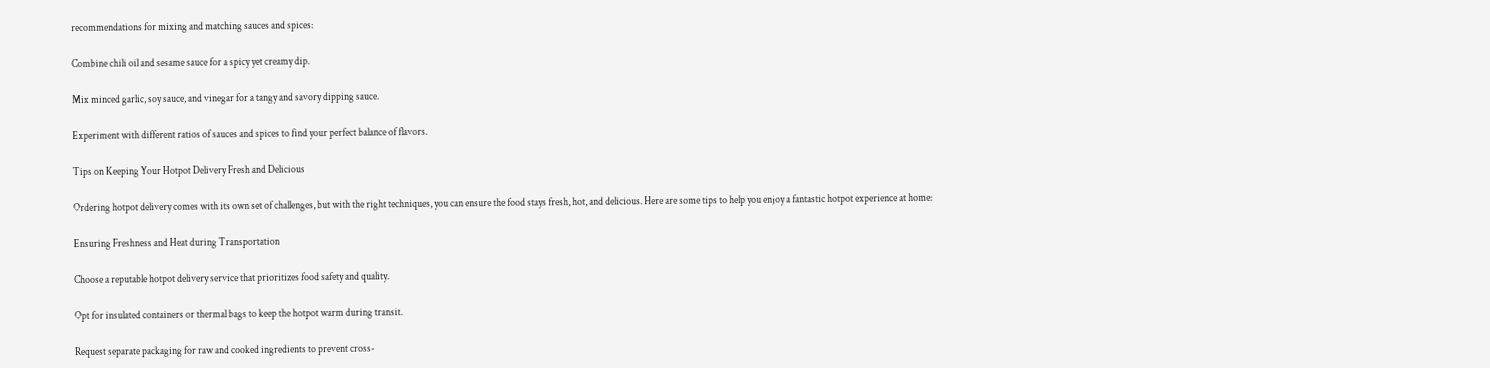recommendations for mixing and matching sauces and spices:

Combine chili oil and sesame sauce for a spicy yet creamy dip.

Mix minced garlic, soy sauce, and vinegar for a tangy and savory dipping sauce.

Experiment with different ratios of sauces and spices to find your perfect balance of flavors.

Tips on Keeping Your Hotpot Delivery Fresh and Delicious

Ordering hotpot delivery comes with its own set of challenges, but with the right techniques, you can ensure the food stays fresh, hot, and delicious. Here are some tips to help you enjoy a fantastic hotpot experience at home:

Ensuring Freshness and Heat during Transportation

Choose a reputable hotpot delivery service that prioritizes food safety and quality.

Opt for insulated containers or thermal bags to keep the hotpot warm during transit.

Request separate packaging for raw and cooked ingredients to prevent cross-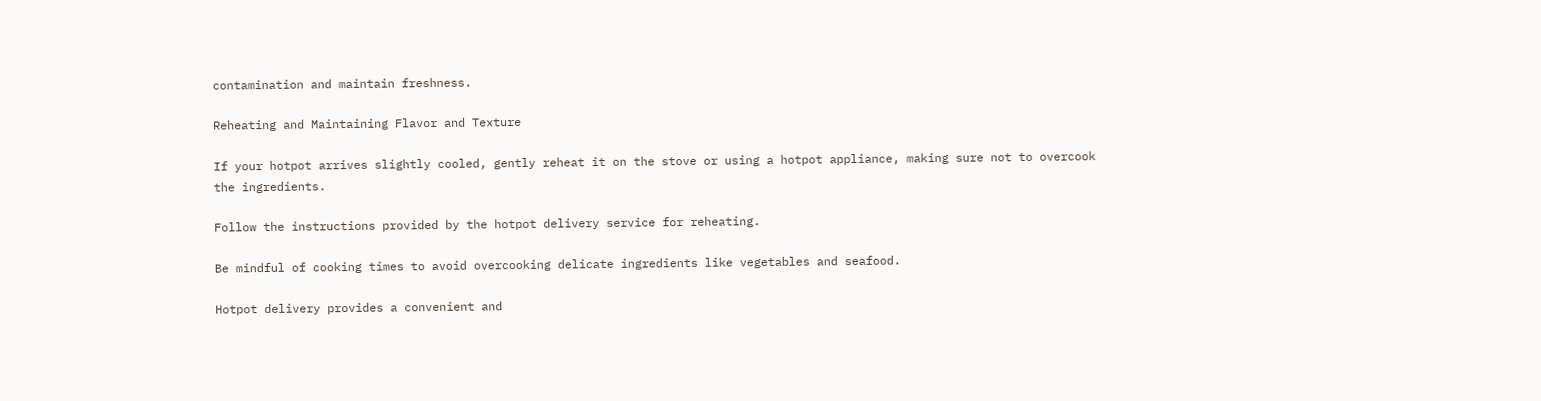contamination and maintain freshness.

Reheating and Maintaining Flavor and Texture

If your hotpot arrives slightly cooled, gently reheat it on the stove or using a hotpot appliance, making sure not to overcook the ingredients.

Follow the instructions provided by the hotpot delivery service for reheating.

Be mindful of cooking times to avoid overcooking delicate ingredients like vegetables and seafood.

Hotpot delivery provides a convenient and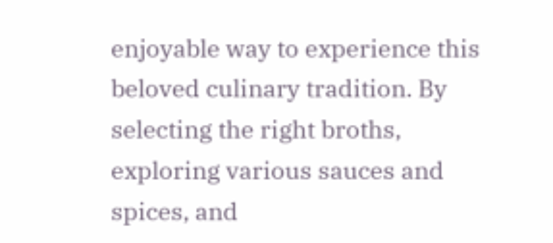enjoyable way to experience this beloved culinary tradition. By selecting the right broths, exploring various sauces and spices, and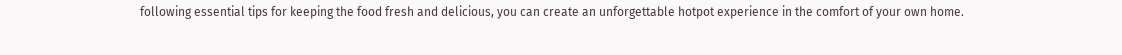following essential tips for keeping the food fresh and delicious, you can create an unforgettable hotpot experience in the comfort of your own home.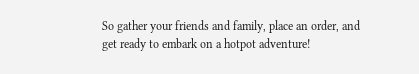So gather your friends and family, place an order, and get ready to embark on a hotpot adventure!